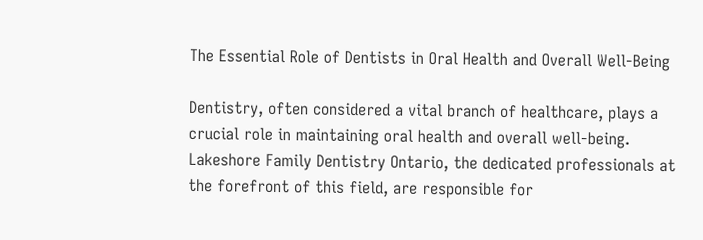The Essential Role of Dentists in Oral Health and Overall Well-Being

Dentistry, often considered a vital branch of healthcare, plays a crucial role in maintaining oral health and overall well-being. Lakeshore Family Dentistry Ontario, the dedicated professionals at the forefront of this field, are responsible for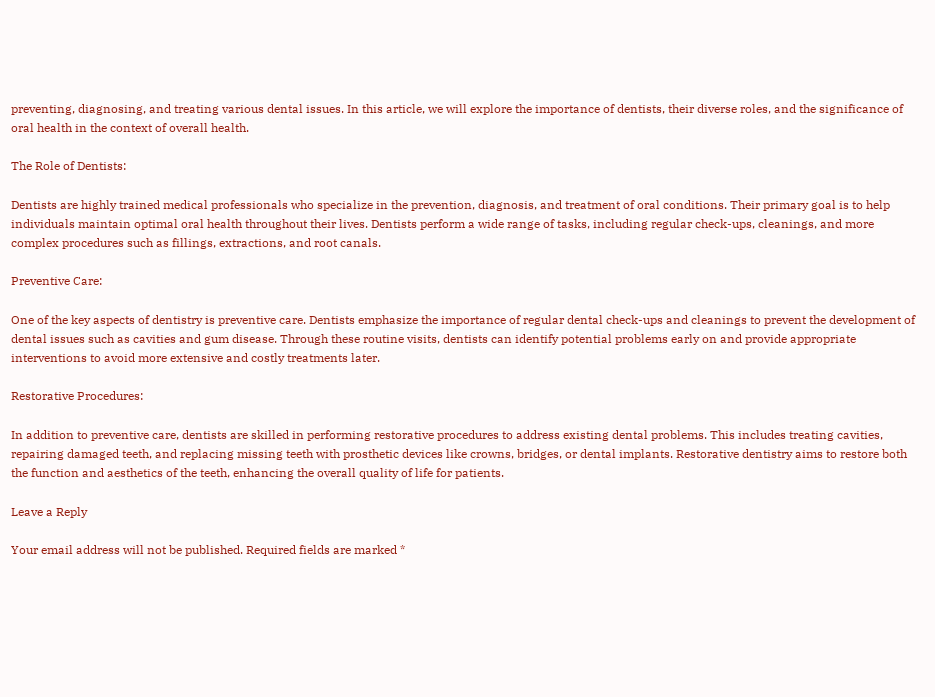preventing, diagnosing, and treating various dental issues. In this article, we will explore the importance of dentists, their diverse roles, and the significance of oral health in the context of overall health.

The Role of Dentists:

Dentists are highly trained medical professionals who specialize in the prevention, diagnosis, and treatment of oral conditions. Their primary goal is to help individuals maintain optimal oral health throughout their lives. Dentists perform a wide range of tasks, including regular check-ups, cleanings, and more complex procedures such as fillings, extractions, and root canals.

Preventive Care:

One of the key aspects of dentistry is preventive care. Dentists emphasize the importance of regular dental check-ups and cleanings to prevent the development of dental issues such as cavities and gum disease. Through these routine visits, dentists can identify potential problems early on and provide appropriate interventions to avoid more extensive and costly treatments later.

Restorative Procedures:

In addition to preventive care, dentists are skilled in performing restorative procedures to address existing dental problems. This includes treating cavities, repairing damaged teeth, and replacing missing teeth with prosthetic devices like crowns, bridges, or dental implants. Restorative dentistry aims to restore both the function and aesthetics of the teeth, enhancing the overall quality of life for patients.

Leave a Reply

Your email address will not be published. Required fields are marked *